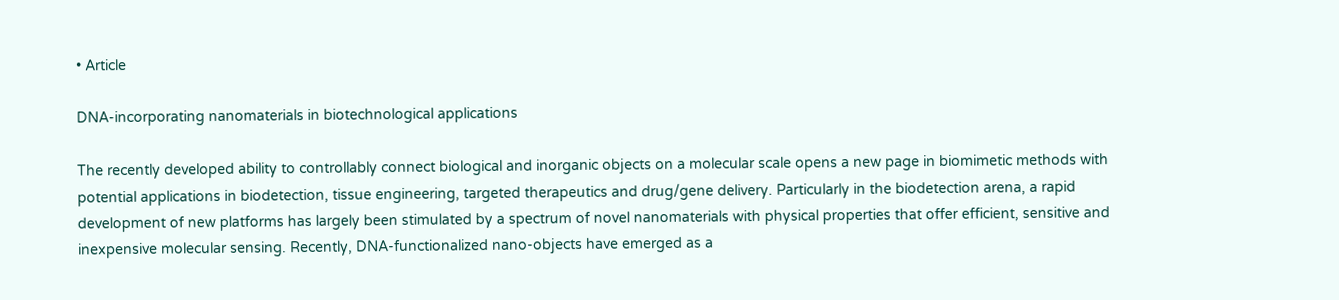• Article

DNA-incorporating nanomaterials in biotechnological applications

The recently developed ability to controllably connect biological and inorganic objects on a molecular scale opens a new page in biomimetic methods with potential applications in biodetection, tissue engineering, targeted therapeutics and drug/gene delivery. Particularly in the biodetection arena, a rapid development of new platforms has largely been stimulated by a spectrum of novel nanomaterials with physical properties that offer efficient, sensitive and inexpensive molecular sensing. Recently, DNA-functionalized nano-objects have emerged as a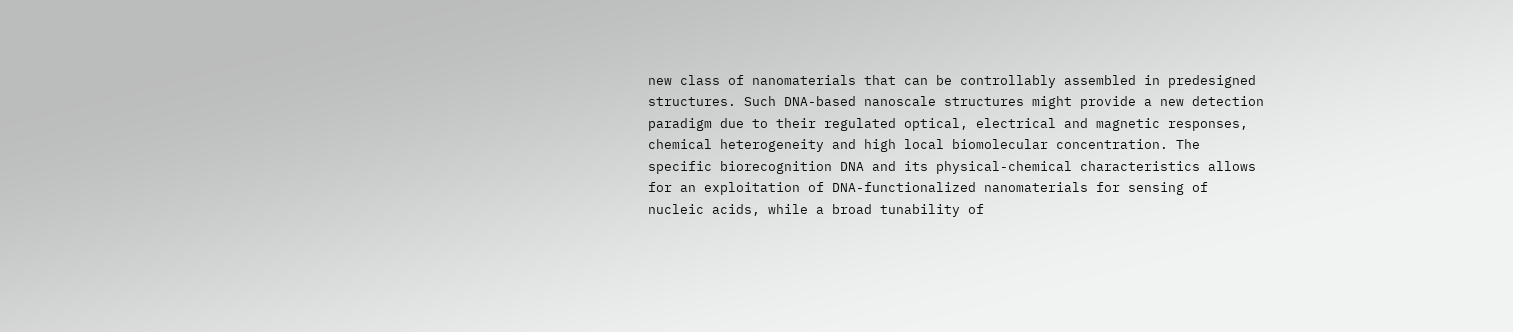new class of nanomaterials that can be controllably assembled in predesigned structures. Such DNA-based nanoscale structures might provide a new detection paradigm due to their regulated optical, electrical and magnetic responses, chemical heterogeneity and high local biomolecular concentration. The specific biorecognition DNA and its physical-chemical characteristics allows for an exploitation of DNA-functionalized nanomaterials for sensing of nucleic acids, while a broad tunability of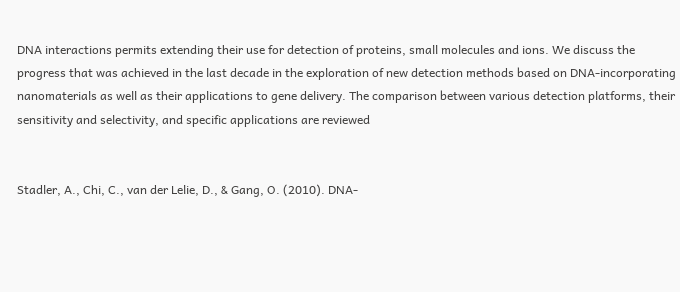DNA interactions permits extending their use for detection of proteins, small molecules and ions. We discuss the progress that was achieved in the last decade in the exploration of new detection methods based on DNA-incorporating nanomaterials as well as their applications to gene delivery. The comparison between various detection platforms, their sensitivity and selectivity, and specific applications are reviewed


Stadler, A., Chi, C., van der Lelie, D., & Gang, O. (2010). DNA-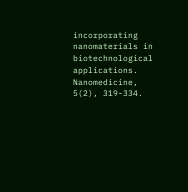incorporating nanomaterials in biotechnological applications. Nanomedicine, 5(2), 319-334.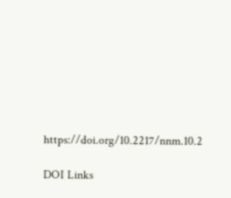https://doi.org/10.2217/nnm.10.2

DOI Links